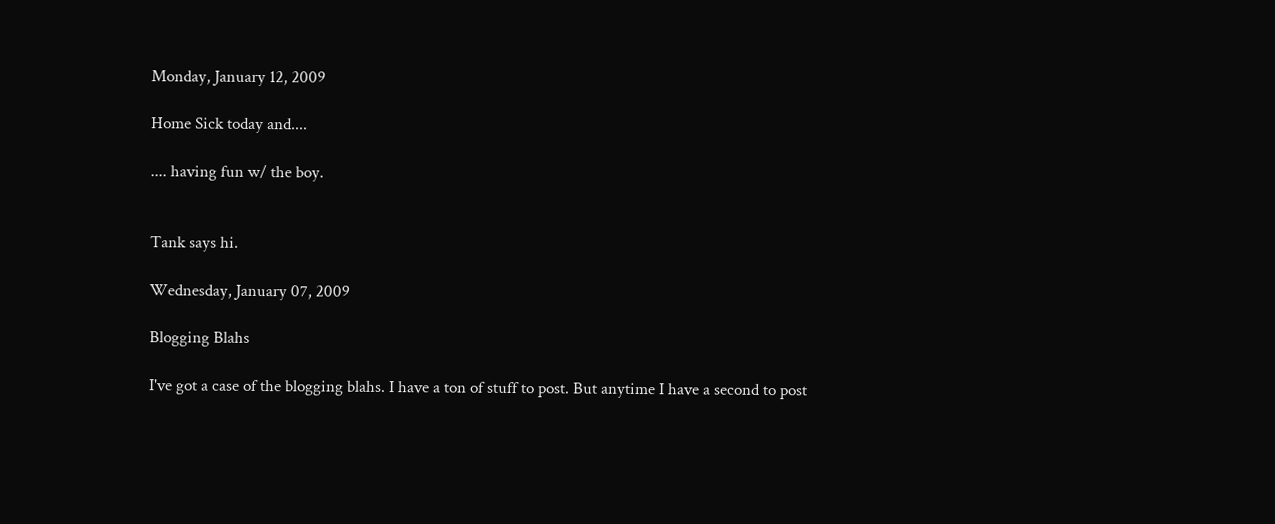Monday, January 12, 2009

Home Sick today and....

.... having fun w/ the boy.


Tank says hi.

Wednesday, January 07, 2009

Blogging Blahs

I've got a case of the blogging blahs. I have a ton of stuff to post. But anytime I have a second to post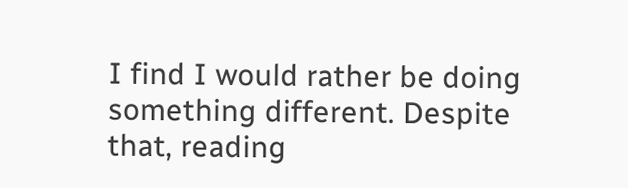I find I would rather be doing something different. Despite that, reading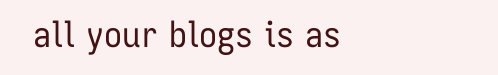all your blogs is as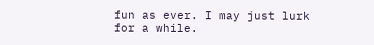fun as ever. I may just lurk for a while.